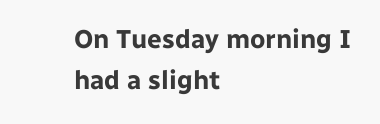On Tuesday morning I had a slight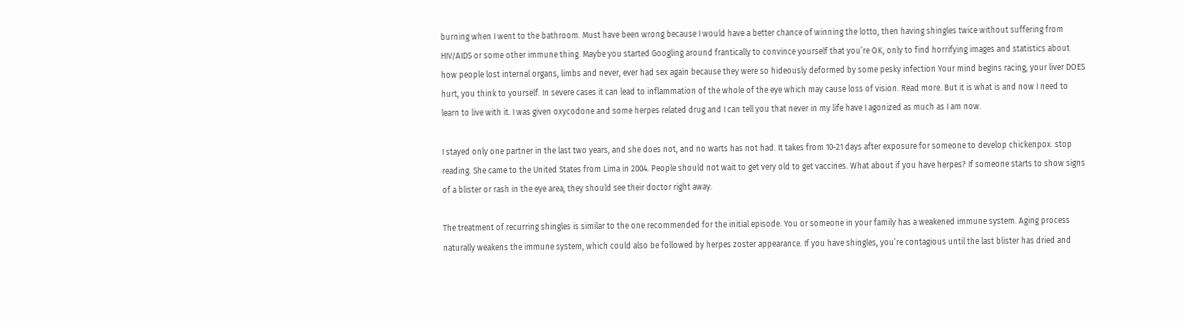burning when I went to the bathroom. Must have been wrong because I would have a better chance of winning the lotto, then having shingles twice without suffering from HIV/AIDS or some other immune thing. Maybe you started Googling around frantically to convince yourself that you’re OK, only to find horrifying images and statistics about how people lost internal organs, limbs and never, ever had sex again because they were so hideously deformed by some pesky infection Your mind begins racing, your liver DOES hurt, you think to yourself. In severe cases it can lead to inflammation of the whole of the eye which may cause loss of vision. Read more. But it is what is and now I need to learn to live with it. I was given oxycodone and some herpes related drug and I can tell you that never in my life have I agonized as much as I am now.

I stayed only one partner in the last two years, and she does not, and no warts has not had. It takes from 10-21 days after exposure for someone to develop chickenpox. stop reading. She came to the United States from Lima in 2004. People should not wait to get very old to get vaccines. What about if you have herpes? If someone starts to show signs of a blister or rash in the eye area, they should see their doctor right away.

The treatment of recurring shingles is similar to the one recommended for the initial episode. You or someone in your family has a weakened immune system. Aging process naturally weakens the immune system, which could also be followed by herpes zoster appearance. If you have shingles, you’re contagious until the last blister has dried and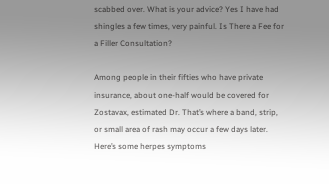scabbed over. What is your advice? Yes I have had shingles a few times, very painful. Is There a Fee for a Filler Consultation?

Among people in their fifties who have private insurance, about one-half would be covered for Zostavax, estimated Dr. That’s where a band, strip, or small area of rash may occur a few days later. Here’s some herpes symptoms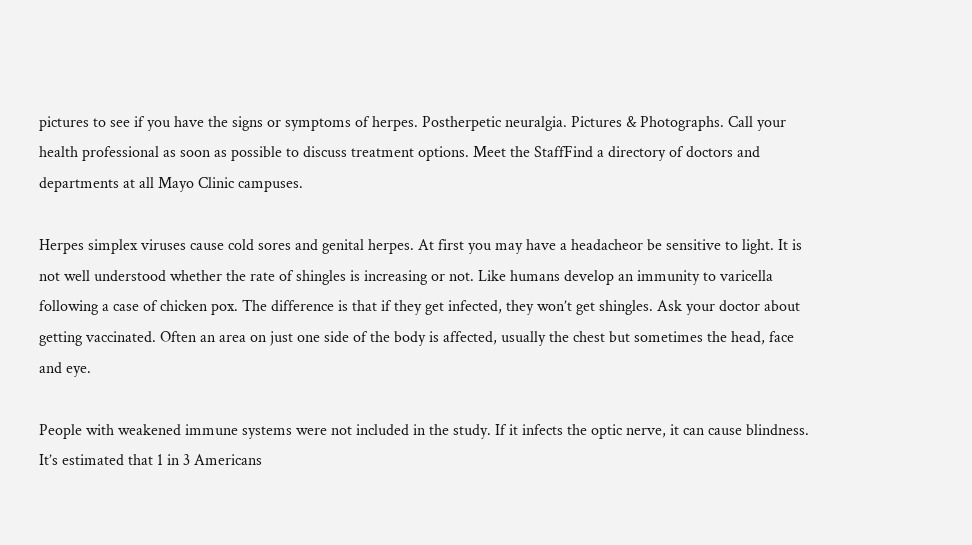pictures to see if you have the signs or symptoms of herpes. Postherpetic neuralgia. Pictures & Photographs. Call your health professional as soon as possible to discuss treatment options. Meet the StaffFind a directory of doctors and departments at all Mayo Clinic campuses.

Herpes simplex viruses cause cold sores and genital herpes. At first you may have a headacheor be sensitive to light. It is not well understood whether the rate of shingles is increasing or not. Like humans develop an immunity to varicella following a case of chicken pox. The difference is that if they get infected, they won’t get shingles. Ask your doctor about getting vaccinated. Often an area on just one side of the body is affected, usually the chest but sometimes the head, face and eye.

People with weakened immune systems were not included in the study. If it infects the optic nerve, it can cause blindness. It’s estimated that 1 in 3 Americans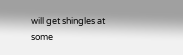will get shingles at some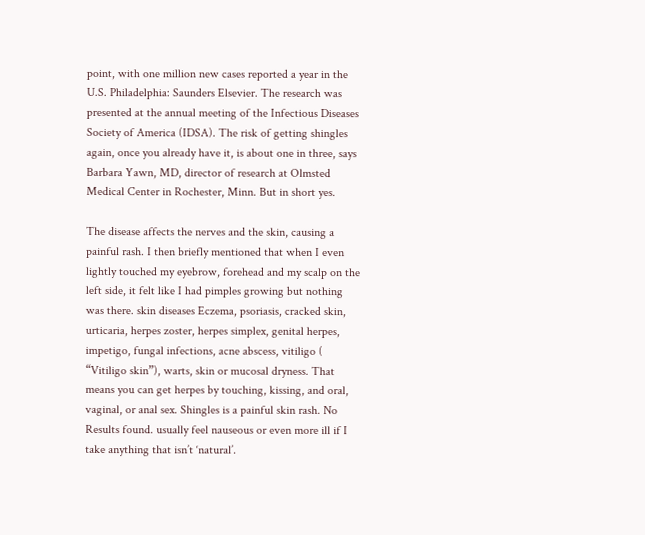point, with one million new cases reported a year in the U.S. Philadelphia: Saunders Elsevier. The research was presented at the annual meeting of the Infectious Diseases Society of America (IDSA). The risk of getting shingles again, once you already have it, is about one in three, says Barbara Yawn, MD, director of research at Olmsted Medical Center in Rochester, Minn. But in short yes.

The disease affects the nerves and the skin, causing a painful rash. I then briefly mentioned that when I even lightly touched my eyebrow, forehead and my scalp on the left side, it felt like I had pimples growing but nothing was there. skin diseases Eczema, psoriasis, cracked skin, urticaria, herpes zoster, herpes simplex, genital herpes, impetigo, fungal infections, acne abscess, vitiligo ( “Vitiligo skin”), warts, skin or mucosal dryness. That means you can get herpes by touching, kissing, and oral, vaginal, or anal sex. Shingles is a painful skin rash. No Results found. usually feel nauseous or even more ill if I take anything that isn’t ‘natural’.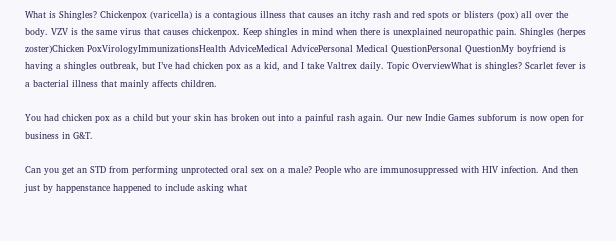What is Shingles? Chickenpox (varicella) is a contagious illness that causes an itchy rash and red spots or blisters (pox) all over the body. VZV is the same virus that causes chickenpox. Keep shingles in mind when there is unexplained neuropathic pain. Shingles (herpes zoster)Chicken PoxVirologyImmunizationsHealth AdviceMedical AdvicePersonal Medical QuestionPersonal QuestionMy boyfriend is having a shingles outbreak, but I’ve had chicken pox as a kid, and I take Valtrex daily. Topic OverviewWhat is shingles? Scarlet fever is a bacterial illness that mainly affects children.

You had chicken pox as a child but your skin has broken out into a painful rash again. Our new Indie Games subforum is now open for business in G&T.

Can you get an STD from performing unprotected oral sex on a male? People who are immunosuppressed with HIV infection. And then just by happenstance happened to include asking what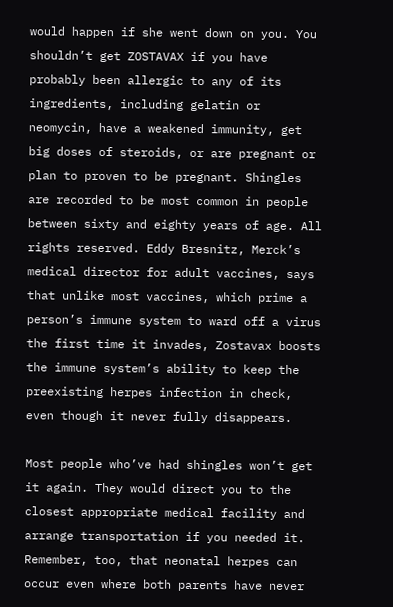would happen if she went down on you. You shouldn’t get ZOSTAVAX if you have probably been allergic to any of its ingredients, including gelatin or neomycin, have a weakened immunity, get big doses of steroids, or are pregnant or plan to proven to be pregnant. Shingles are recorded to be most common in people between sixty and eighty years of age. All rights reserved. Eddy Bresnitz, Merck’s medical director for adult vaccines, says that unlike most vaccines, which prime a person’s immune system to ward off a virus the first time it invades, Zostavax boosts the immune system’s ability to keep the preexisting herpes infection in check, even though it never fully disappears.

Most people who’ve had shingles won’t get it again. They would direct you to the closest appropriate medical facility and arrange transportation if you needed it. Remember, too, that neonatal herpes can occur even where both parents have never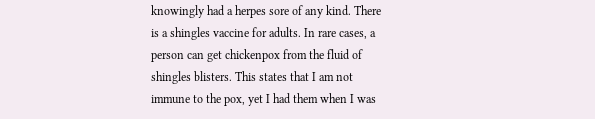knowingly had a herpes sore of any kind. There is a shingles vaccine for adults. In rare cases, a person can get chickenpox from the fluid of shingles blisters. This states that I am not immune to the pox, yet I had them when I was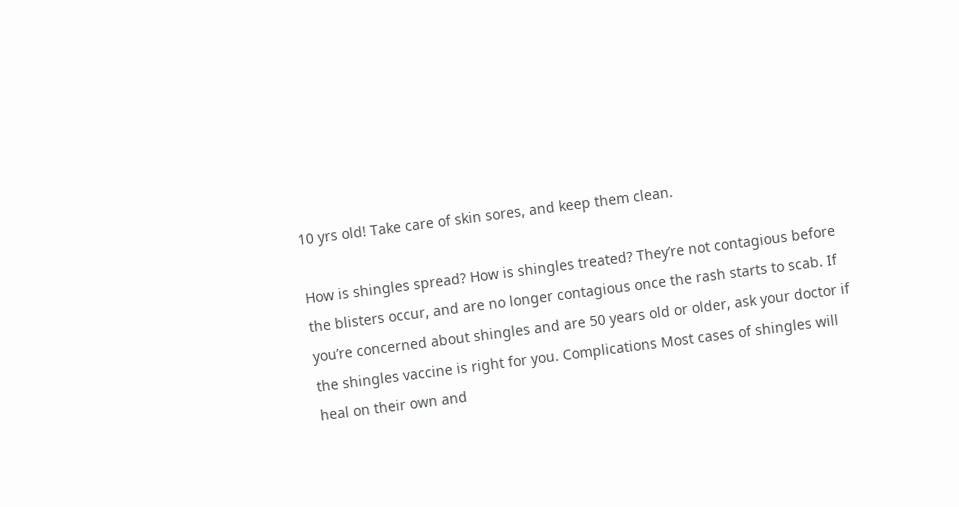10 yrs old! Take care of skin sores, and keep them clean.

How is shingles spread? How is shingles treated? They’re not contagious before the blisters occur, and are no longer contagious once the rash starts to scab. If you’re concerned about shingles and are 50 years old or older, ask your doctor if the shingles vaccine is right for you. Complications Most cases of shingles will heal on their own and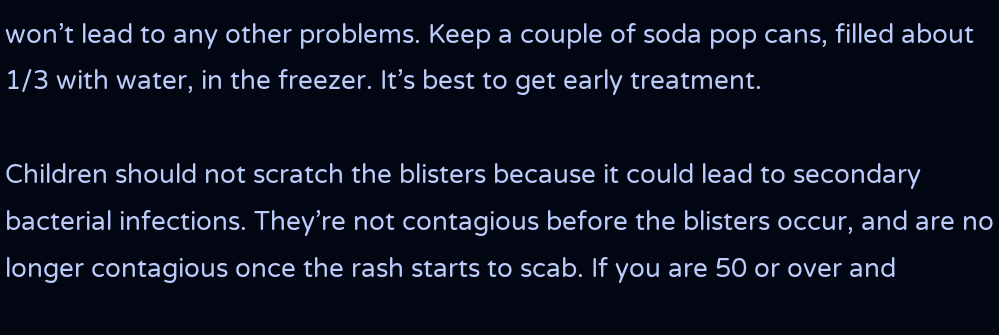won’t lead to any other problems. Keep a couple of soda pop cans, filled about 1/3 with water, in the freezer. It’s best to get early treatment.

Children should not scratch the blisters because it could lead to secondary bacterial infections. They’re not contagious before the blisters occur, and are no longer contagious once the rash starts to scab. If you are 50 or over and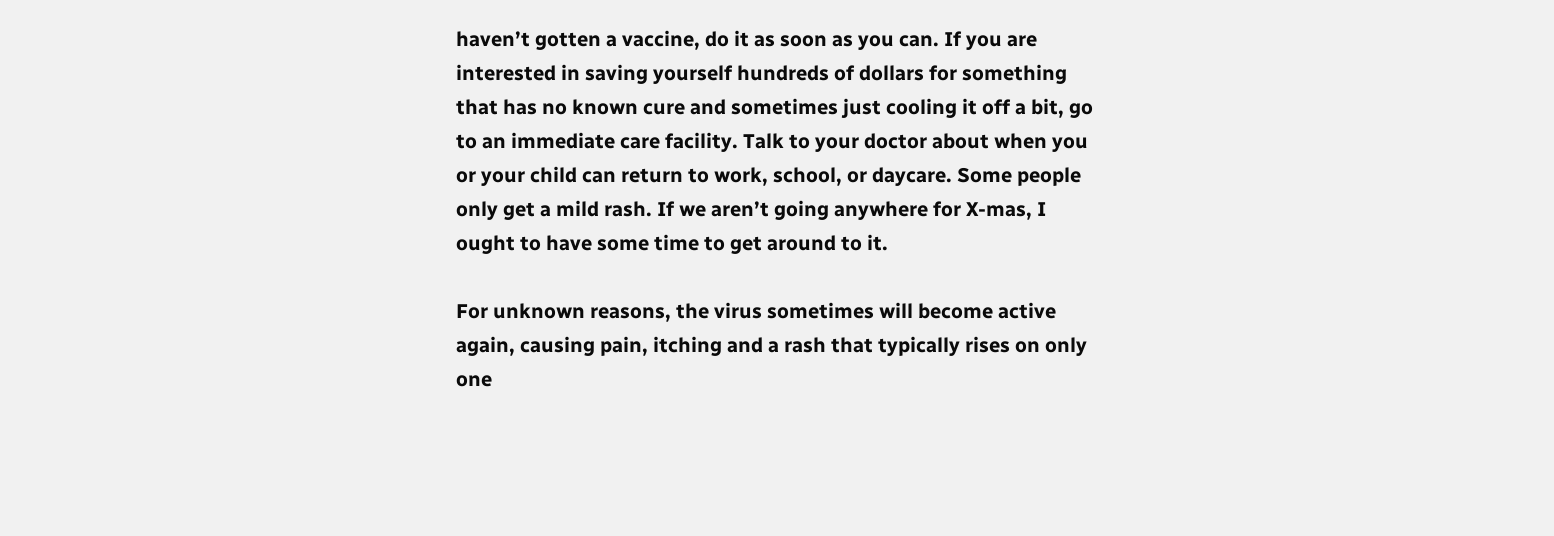haven’t gotten a vaccine, do it as soon as you can. If you are interested in saving yourself hundreds of dollars for something that has no known cure and sometimes just cooling it off a bit, go to an immediate care facility. Talk to your doctor about when you or your child can return to work, school, or daycare. Some people only get a mild rash. If we aren’t going anywhere for X-mas, I ought to have some time to get around to it.

For unknown reasons, the virus sometimes will become active again, causing pain, itching and a rash that typically rises on only one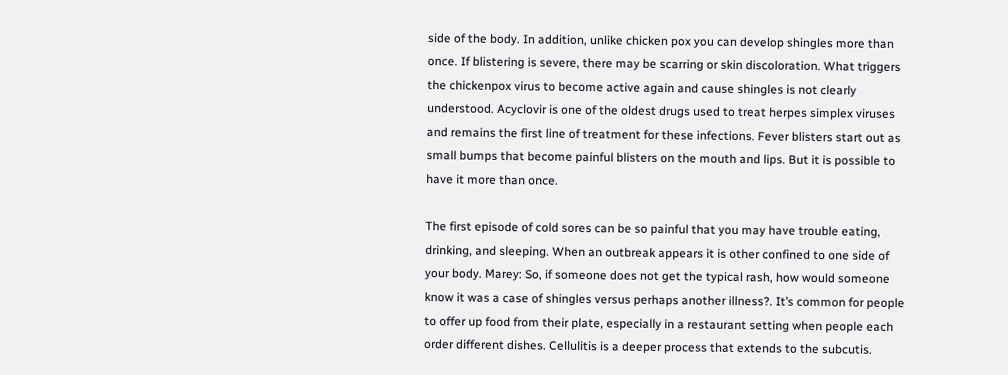side of the body. In addition, unlike chicken pox you can develop shingles more than once. If blistering is severe, there may be scarring or skin discoloration. What triggers the chickenpox virus to become active again and cause shingles is not clearly understood. Acyclovir is one of the oldest drugs used to treat herpes simplex viruses and remains the first line of treatment for these infections. Fever blisters start out as small bumps that become painful blisters on the mouth and lips. But it is possible to have it more than once.

The first episode of cold sores can be so painful that you may have trouble eating, drinking, and sleeping. When an outbreak appears it is other confined to one side of your body. Marey: So, if someone does not get the typical rash, how would someone know it was a case of shingles versus perhaps another illness?. It’s common for people to offer up food from their plate, especially in a restaurant setting when people each order different dishes. Cellulitis is a deeper process that extends to the subcutis.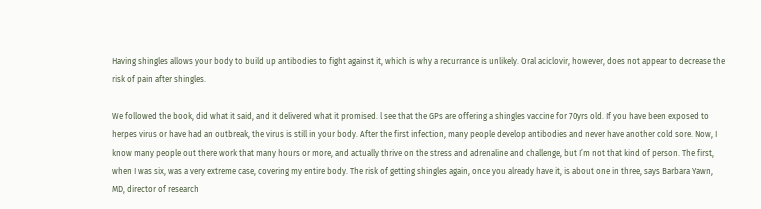Having shingles allows your body to build up antibodies to fight against it, which is why a recurrance is unlikely. Oral aciclovir, however, does not appear to decrease the risk of pain after shingles.

We followed the book, did what it said, and it delivered what it promised. l see that the GPs are offering a shingles vaccine for 70yrs old. If you have been exposed to herpes virus or have had an outbreak, the virus is still in your body. After the first infection, many people develop antibodies and never have another cold sore. Now, I know many people out there work that many hours or more, and actually thrive on the stress and adrenaline and challenge, but I’m not that kind of person. The first, when I was six, was a very extreme case, covering my entire body. The risk of getting shingles again, once you already have it, is about one in three, says Barbara Yawn, MD, director of research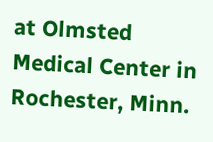at Olmsted Medical Center in Rochester, Minn.